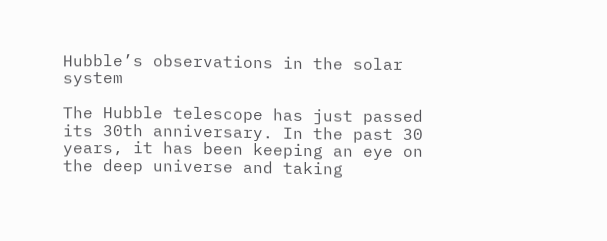Hubble’s observations in the solar system

The Hubble telescope has just passed its 30th anniversary. In the past 30 years, it has been keeping an eye on the deep universe and taking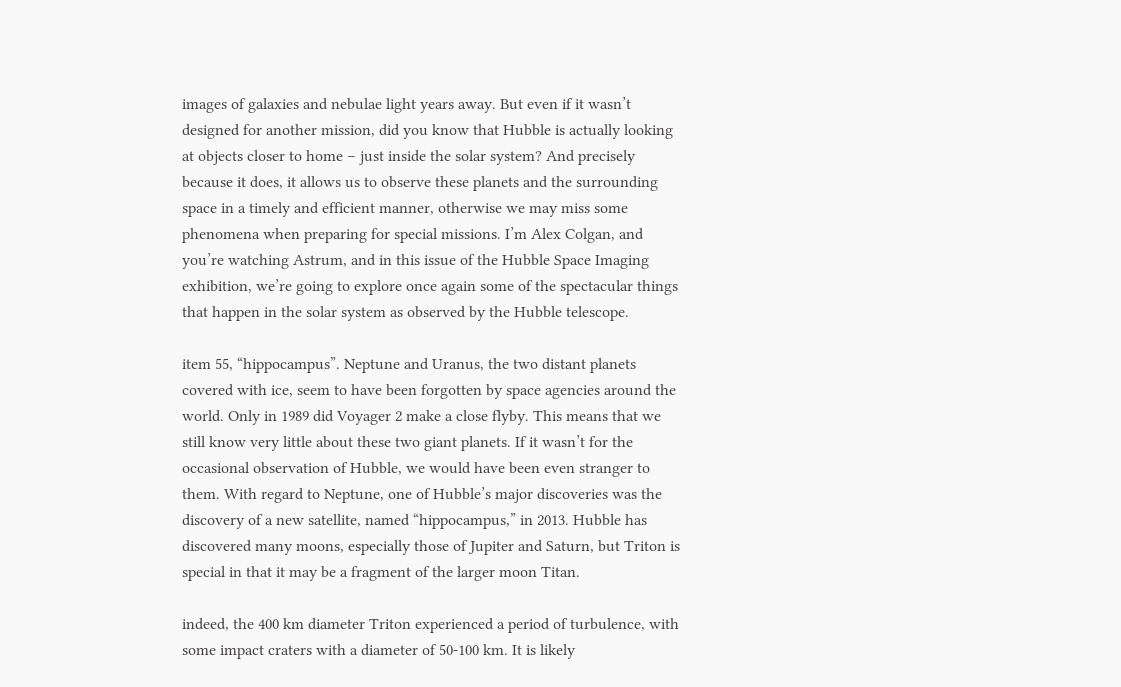images of galaxies and nebulae light years away. But even if it wasn’t designed for another mission, did you know that Hubble is actually looking at objects closer to home – just inside the solar system? And precisely because it does, it allows us to observe these planets and the surrounding space in a timely and efficient manner, otherwise we may miss some phenomena when preparing for special missions. I’m Alex Colgan, and you’re watching Astrum, and in this issue of the Hubble Space Imaging exhibition, we’re going to explore once again some of the spectacular things that happen in the solar system as observed by the Hubble telescope.

item 55, “hippocampus”. Neptune and Uranus, the two distant planets covered with ice, seem to have been forgotten by space agencies around the world. Only in 1989 did Voyager 2 make a close flyby. This means that we still know very little about these two giant planets. If it wasn’t for the occasional observation of Hubble, we would have been even stranger to them. With regard to Neptune, one of Hubble’s major discoveries was the discovery of a new satellite, named “hippocampus,” in 2013. Hubble has discovered many moons, especially those of Jupiter and Saturn, but Triton is special in that it may be a fragment of the larger moon Titan.

indeed, the 400 km diameter Triton experienced a period of turbulence, with some impact craters with a diameter of 50-100 km. It is likely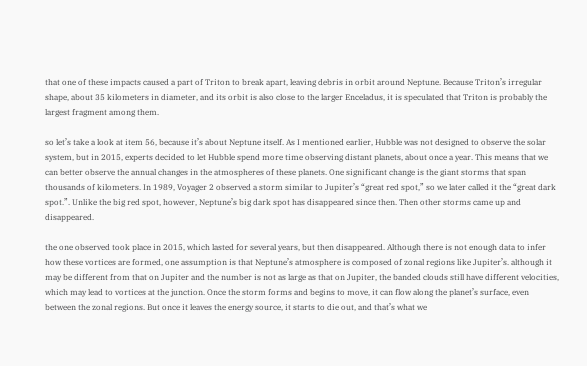that one of these impacts caused a part of Triton to break apart, leaving debris in orbit around Neptune. Because Triton’s irregular shape, about 35 kilometers in diameter, and its orbit is also close to the larger Enceladus, it is speculated that Triton is probably the largest fragment among them.

so let’s take a look at item 56, because it’s about Neptune itself. As I mentioned earlier, Hubble was not designed to observe the solar system, but in 2015, experts decided to let Hubble spend more time observing distant planets, about once a year. This means that we can better observe the annual changes in the atmospheres of these planets. One significant change is the giant storms that span thousands of kilometers. In 1989, Voyager 2 observed a storm similar to Jupiter’s “great red spot,” so we later called it the “great dark spot.”. Unlike the big red spot, however, Neptune’s big dark spot has disappeared since then. Then other storms came up and disappeared.

the one observed took place in 2015, which lasted for several years, but then disappeared. Although there is not enough data to infer how these vortices are formed, one assumption is that Neptune’s atmosphere is composed of zonal regions like Jupiter’s. although it may be different from that on Jupiter and the number is not as large as that on Jupiter, the banded clouds still have different velocities, which may lead to vortices at the junction. Once the storm forms and begins to move, it can flow along the planet’s surface, even between the zonal regions. But once it leaves the energy source, it starts to die out, and that’s what we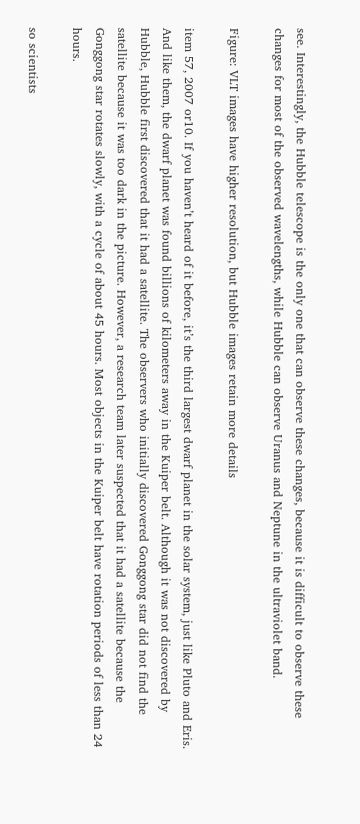see. Interestingly, the Hubble telescope is the only one that can observe these changes, because it is difficult to observe these changes for most of the observed wavelengths, while Hubble can observe Uranus and Neptune in the ultraviolet band.

Figure: VLT images have higher resolution, but Hubble images retain more details

item 57, 2007 or10. If you haven’t heard of it before, it’s the third largest dwarf planet in the solar system, just like Pluto and Eris. And like them, the dwarf planet was found billions of kilometers away in the Kuiper belt. Although it was not discovered by Hubble, Hubble first discovered that it had a satellite. The observers who initially discovered Gonggong star did not find the satellite because it was too dark in the picture. However, a research team later suspected that it had a satellite because the Gonggong star rotates slowly, with a cycle of about 45 hours. Most objects in the Kuiper belt have rotation periods of less than 24 hours.

so scientists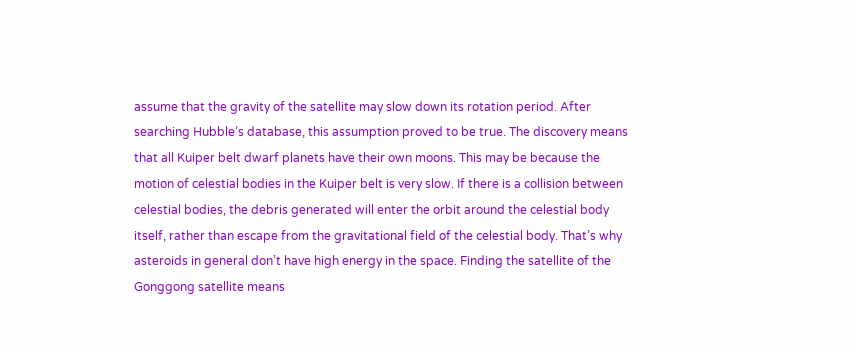assume that the gravity of the satellite may slow down its rotation period. After searching Hubble’s database, this assumption proved to be true. The discovery means that all Kuiper belt dwarf planets have their own moons. This may be because the motion of celestial bodies in the Kuiper belt is very slow. If there is a collision between celestial bodies, the debris generated will enter the orbit around the celestial body itself, rather than escape from the gravitational field of the celestial body. That’s why asteroids in general don’t have high energy in the space. Finding the satellite of the Gonggong satellite means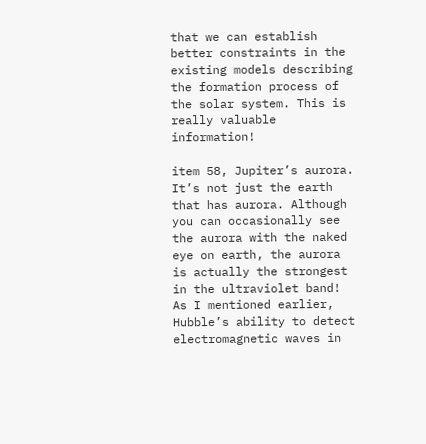that we can establish better constraints in the existing models describing the formation process of the solar system. This is really valuable information!

item 58, Jupiter’s aurora. It’s not just the earth that has aurora. Although you can occasionally see the aurora with the naked eye on earth, the aurora is actually the strongest in the ultraviolet band! As I mentioned earlier, Hubble’s ability to detect electromagnetic waves in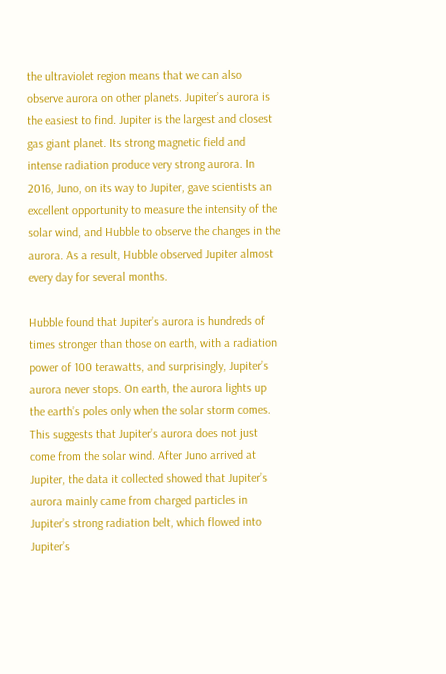the ultraviolet region means that we can also observe aurora on other planets. Jupiter’s aurora is the easiest to find. Jupiter is the largest and closest gas giant planet. Its strong magnetic field and intense radiation produce very strong aurora. In 2016, Juno, on its way to Jupiter, gave scientists an excellent opportunity to measure the intensity of the solar wind, and Hubble to observe the changes in the aurora. As a result, Hubble observed Jupiter almost every day for several months.

Hubble found that Jupiter’s aurora is hundreds of times stronger than those on earth, with a radiation power of 100 terawatts, and surprisingly, Jupiter’s aurora never stops. On earth, the aurora lights up the earth’s poles only when the solar storm comes. This suggests that Jupiter’s aurora does not just come from the solar wind. After Juno arrived at Jupiter, the data it collected showed that Jupiter’s aurora mainly came from charged particles in Jupiter’s strong radiation belt, which flowed into Jupiter’s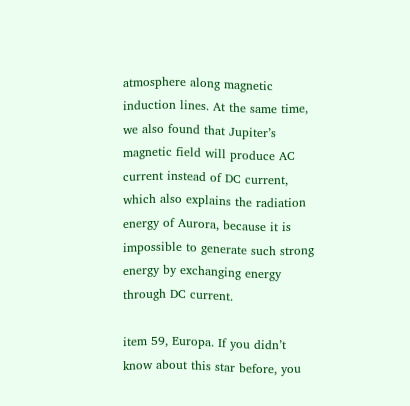atmosphere along magnetic induction lines. At the same time, we also found that Jupiter’s magnetic field will produce AC current instead of DC current, which also explains the radiation energy of Aurora, because it is impossible to generate such strong energy by exchanging energy through DC current.

item 59, Europa. If you didn’t know about this star before, you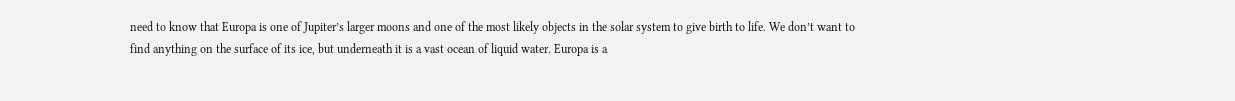need to know that Europa is one of Jupiter’s larger moons and one of the most likely objects in the solar system to give birth to life. We don’t want to find anything on the surface of its ice, but underneath it is a vast ocean of liquid water. Europa is a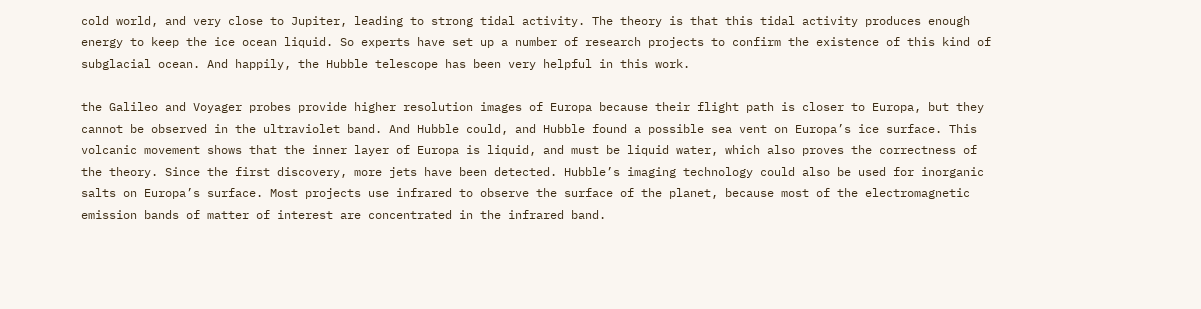cold world, and very close to Jupiter, leading to strong tidal activity. The theory is that this tidal activity produces enough energy to keep the ice ocean liquid. So experts have set up a number of research projects to confirm the existence of this kind of subglacial ocean. And happily, the Hubble telescope has been very helpful in this work.

the Galileo and Voyager probes provide higher resolution images of Europa because their flight path is closer to Europa, but they cannot be observed in the ultraviolet band. And Hubble could, and Hubble found a possible sea vent on Europa’s ice surface. This volcanic movement shows that the inner layer of Europa is liquid, and must be liquid water, which also proves the correctness of the theory. Since the first discovery, more jets have been detected. Hubble’s imaging technology could also be used for inorganic salts on Europa’s surface. Most projects use infrared to observe the surface of the planet, because most of the electromagnetic emission bands of matter of interest are concentrated in the infrared band.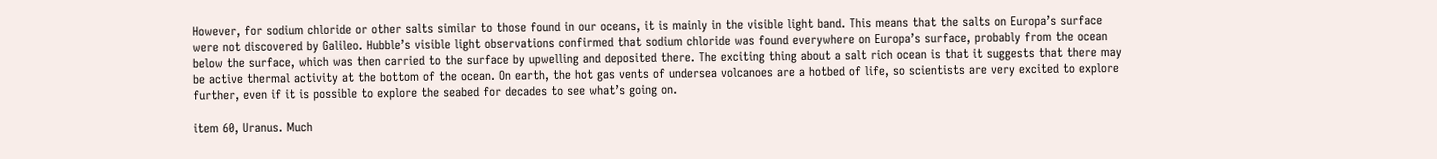However, for sodium chloride or other salts similar to those found in our oceans, it is mainly in the visible light band. This means that the salts on Europa’s surface were not discovered by Galileo. Hubble’s visible light observations confirmed that sodium chloride was found everywhere on Europa’s surface, probably from the ocean below the surface, which was then carried to the surface by upwelling and deposited there. The exciting thing about a salt rich ocean is that it suggests that there may be active thermal activity at the bottom of the ocean. On earth, the hot gas vents of undersea volcanoes are a hotbed of life, so scientists are very excited to explore further, even if it is possible to explore the seabed for decades to see what’s going on.

item 60, Uranus. Much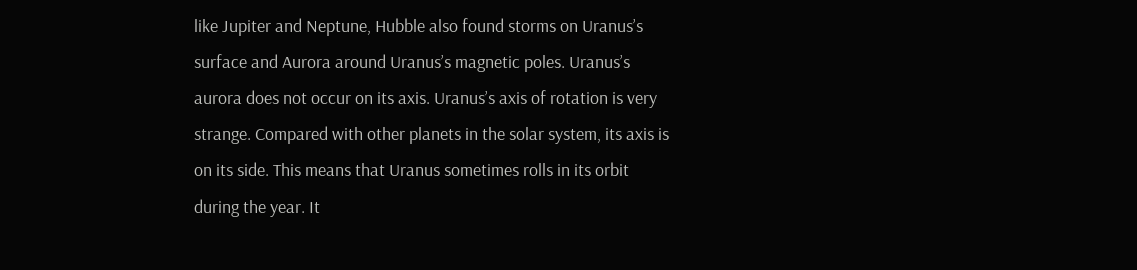like Jupiter and Neptune, Hubble also found storms on Uranus’s surface and Aurora around Uranus’s magnetic poles. Uranus’s aurora does not occur on its axis. Uranus’s axis of rotation is very strange. Compared with other planets in the solar system, its axis is on its side. This means that Uranus sometimes rolls in its orbit during the year. It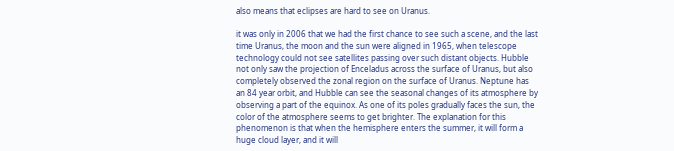also means that eclipses are hard to see on Uranus.

it was only in 2006 that we had the first chance to see such a scene, and the last time Uranus, the moon and the sun were aligned in 1965, when telescope technology could not see satellites passing over such distant objects. Hubble not only saw the projection of Enceladus across the surface of Uranus, but also completely observed the zonal region on the surface of Uranus. Neptune has an 84 year orbit, and Hubble can see the seasonal changes of its atmosphere by observing a part of the equinox. As one of its poles gradually faces the sun, the color of the atmosphere seems to get brighter. The explanation for this phenomenon is that when the hemisphere enters the summer, it will form a huge cloud layer, and it will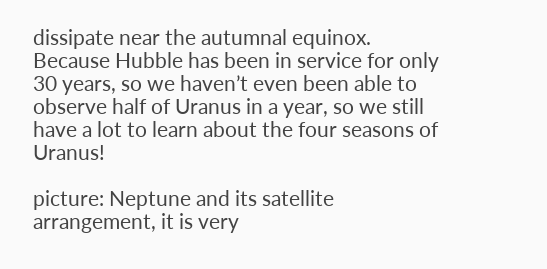dissipate near the autumnal equinox. Because Hubble has been in service for only 30 years, so we haven’t even been able to observe half of Uranus in a year, so we still have a lot to learn about the four seasons of Uranus!

picture: Neptune and its satellite arrangement, it is very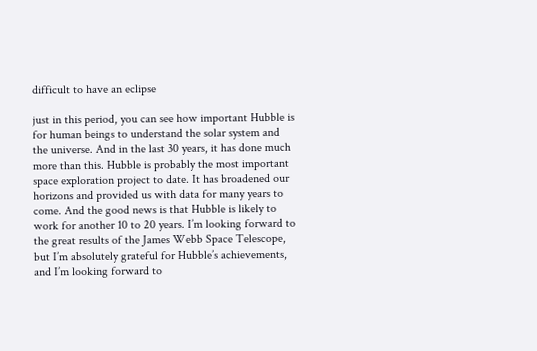difficult to have an eclipse

just in this period, you can see how important Hubble is for human beings to understand the solar system and the universe. And in the last 30 years, it has done much more than this. Hubble is probably the most important space exploration project to date. It has broadened our horizons and provided us with data for many years to come. And the good news is that Hubble is likely to work for another 10 to 20 years. I’m looking forward to the great results of the James Webb Space Telescope, but I’m absolutely grateful for Hubble’s achievements, and I’m looking forward to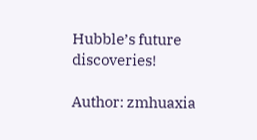Hubble’s future discoveries!

Author: zmhuaxia